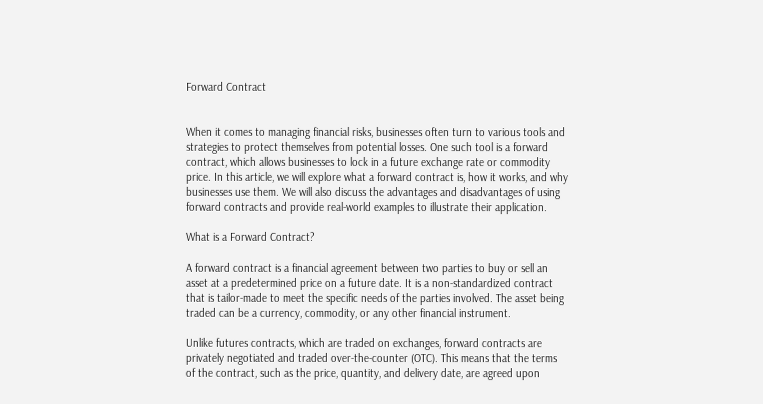Forward Contract


When it comes to managing financial risks, businesses often turn to various tools and strategies to protect themselves from potential losses. One such tool is a forward contract, which allows businesses to lock in a future exchange rate or commodity price. In this article, we will explore what a forward contract is, how it works, and why businesses use them. We will also discuss the advantages and disadvantages of using forward contracts and provide real-world examples to illustrate their application.

What is a Forward Contract?

A forward contract is a financial agreement between two parties to buy or sell an asset at a predetermined price on a future date. It is a non-standardized contract that is tailor-made to meet the specific needs of the parties involved. The asset being traded can be a currency, commodity, or any other financial instrument.

Unlike futures contracts, which are traded on exchanges, forward contracts are privately negotiated and traded over-the-counter (OTC). This means that the terms of the contract, such as the price, quantity, and delivery date, are agreed upon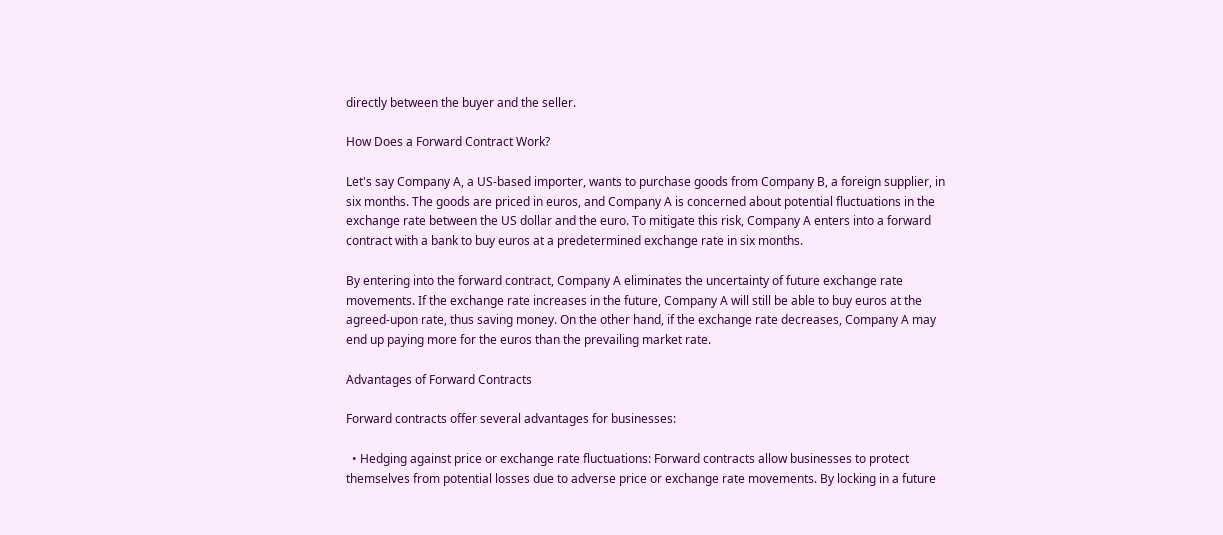directly between the buyer and the seller.

How Does a Forward Contract Work?

Let's say Company A, a US-based importer, wants to purchase goods from Company B, a foreign supplier, in six months. The goods are priced in euros, and Company A is concerned about potential fluctuations in the exchange rate between the US dollar and the euro. To mitigate this risk, Company A enters into a forward contract with a bank to buy euros at a predetermined exchange rate in six months.

By entering into the forward contract, Company A eliminates the uncertainty of future exchange rate movements. If the exchange rate increases in the future, Company A will still be able to buy euros at the agreed-upon rate, thus saving money. On the other hand, if the exchange rate decreases, Company A may end up paying more for the euros than the prevailing market rate.

Advantages of Forward Contracts

Forward contracts offer several advantages for businesses:

  • Hedging against price or exchange rate fluctuations: Forward contracts allow businesses to protect themselves from potential losses due to adverse price or exchange rate movements. By locking in a future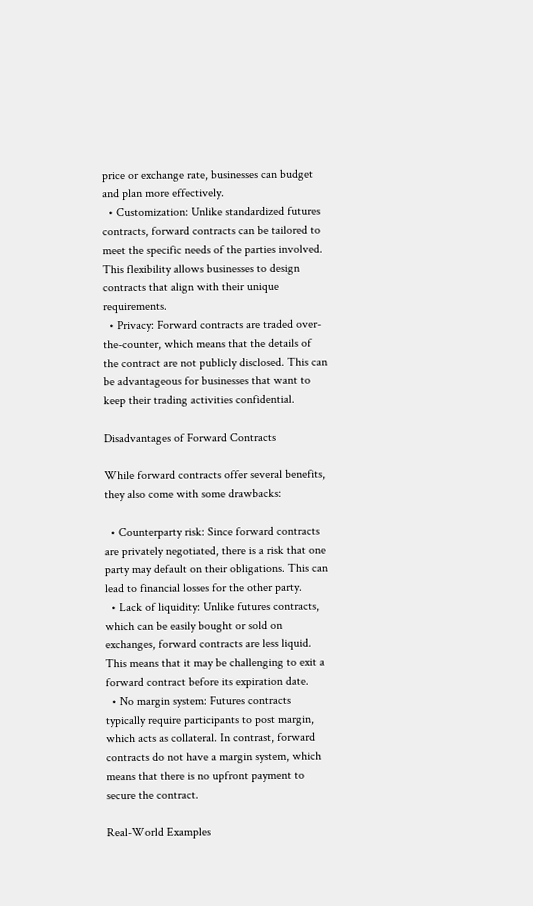price or exchange rate, businesses can budget and plan more effectively.
  • Customization: Unlike standardized futures contracts, forward contracts can be tailored to meet the specific needs of the parties involved. This flexibility allows businesses to design contracts that align with their unique requirements.
  • Privacy: Forward contracts are traded over-the-counter, which means that the details of the contract are not publicly disclosed. This can be advantageous for businesses that want to keep their trading activities confidential.

Disadvantages of Forward Contracts

While forward contracts offer several benefits, they also come with some drawbacks:

  • Counterparty risk: Since forward contracts are privately negotiated, there is a risk that one party may default on their obligations. This can lead to financial losses for the other party.
  • Lack of liquidity: Unlike futures contracts, which can be easily bought or sold on exchanges, forward contracts are less liquid. This means that it may be challenging to exit a forward contract before its expiration date.
  • No margin system: Futures contracts typically require participants to post margin, which acts as collateral. In contrast, forward contracts do not have a margin system, which means that there is no upfront payment to secure the contract.

Real-World Examples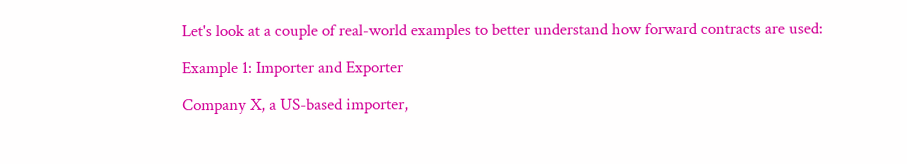Let's look at a couple of real-world examples to better understand how forward contracts are used:

Example 1: Importer and Exporter

Company X, a US-based importer,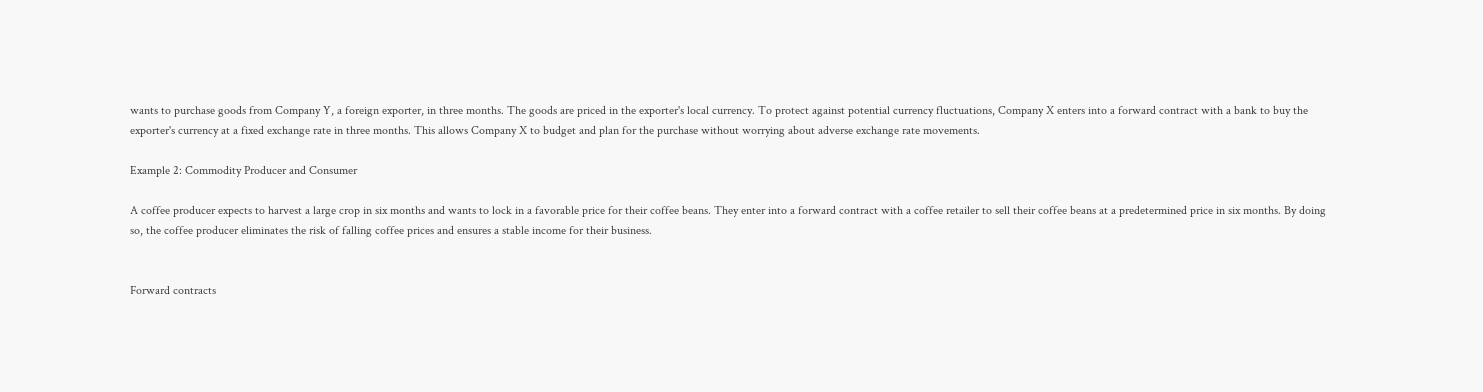wants to purchase goods from Company Y, a foreign exporter, in three months. The goods are priced in the exporter's local currency. To protect against potential currency fluctuations, Company X enters into a forward contract with a bank to buy the exporter's currency at a fixed exchange rate in three months. This allows Company X to budget and plan for the purchase without worrying about adverse exchange rate movements.

Example 2: Commodity Producer and Consumer

A coffee producer expects to harvest a large crop in six months and wants to lock in a favorable price for their coffee beans. They enter into a forward contract with a coffee retailer to sell their coffee beans at a predetermined price in six months. By doing so, the coffee producer eliminates the risk of falling coffee prices and ensures a stable income for their business.


Forward contracts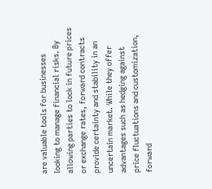are valuable tools for businesses looking to manage financial risks. By allowing parties to lock in future prices or exchange rates, forward contracts provide certainty and stability in an uncertain market. While they offer advantages such as hedging against price fluctuations and customization, forward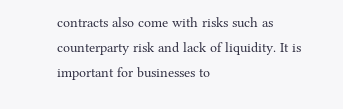contracts also come with risks such as counterparty risk and lack of liquidity. It is important for businesses to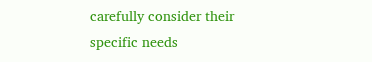carefully consider their specific needs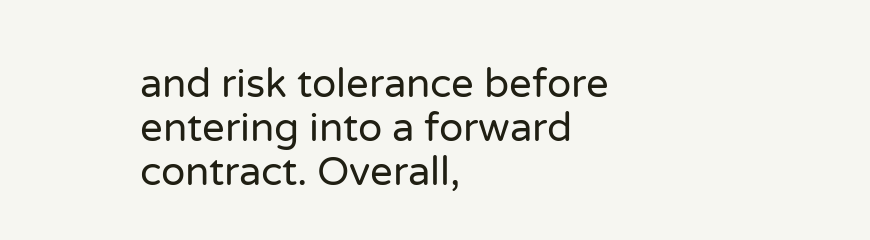and risk tolerance before entering into a forward contract. Overall,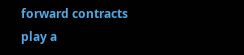forward contracts play a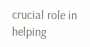crucial role in helping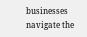businesses navigate the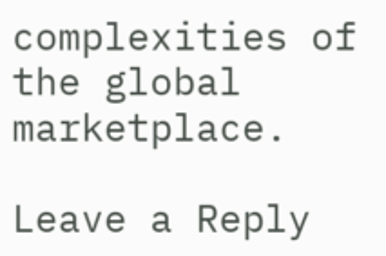complexities of the global marketplace.

Leave a Reply